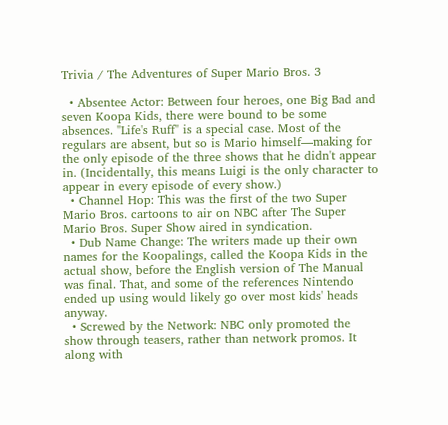Trivia / The Adventures of Super Mario Bros. 3

  • Absentee Actor: Between four heroes, one Big Bad and seven Koopa Kids, there were bound to be some absences. "Life's Ruff" is a special case. Most of the regulars are absent, but so is Mario himself—making for the only episode of the three shows that he didn't appear in. (Incidentally, this means Luigi is the only character to appear in every episode of every show.)
  • Channel Hop: This was the first of the two Super Mario Bros. cartoons to air on NBC after The Super Mario Bros. Super Show aired in syndication.
  • Dub Name Change: The writers made up their own names for the Koopalings, called the Koopa Kids in the actual show, before the English version of The Manual was final. That, and some of the references Nintendo ended up using would likely go over most kids' heads anyway.
  • Screwed by the Network: NBC only promoted the show through teasers, rather than network promos. It along with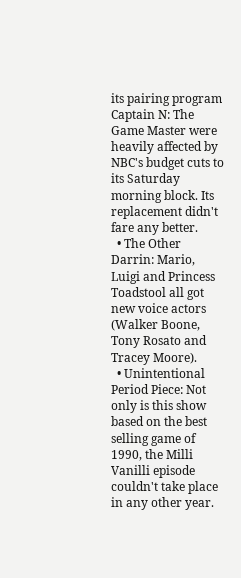its pairing program Captain N: The Game Master were heavily affected by NBC's budget cuts to its Saturday morning block. Its replacement didn't fare any better.
  • The Other Darrin: Mario, Luigi and Princess Toadstool all got new voice actors (Walker Boone, Tony Rosato and Tracey Moore).
  • Unintentional Period Piece: Not only is this show based on the best selling game of 1990, the Milli Vanilli episode couldn't take place in any other year.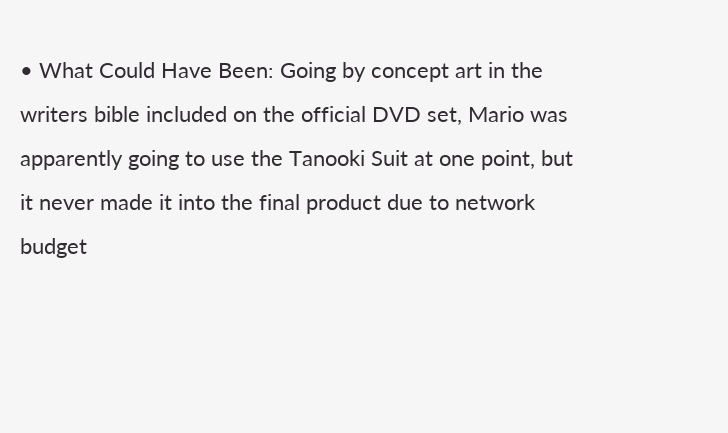• What Could Have Been: Going by concept art in the writers bible included on the official DVD set, Mario was apparently going to use the Tanooki Suit at one point, but it never made it into the final product due to network budget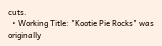cuts.
  • Working Title: "Kootie Pie Rocks" was originally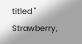titled " Strawberry,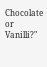Chocolate or Vanilli?"